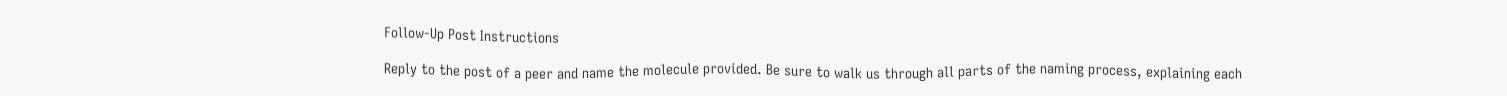Follow-Up Post Instructions

Reply to the post of a peer and name the molecule provided. Be sure to walk us through all parts of the naming process, explaining each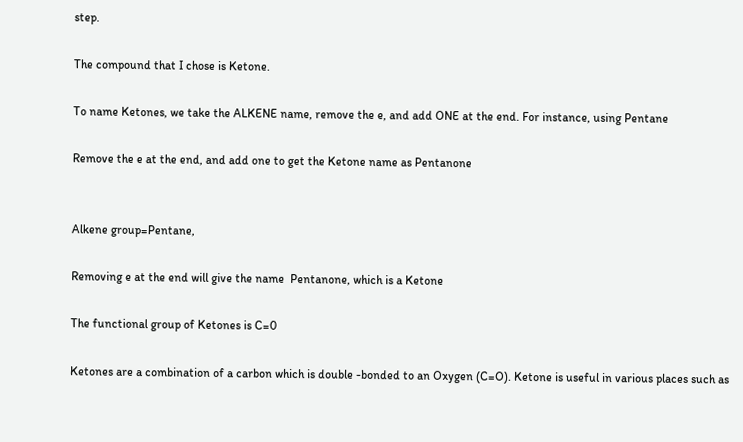step.

The compound that I chose is Ketone.

To name Ketones, we take the ALKENE name, remove the e, and add ONE at the end. For instance, using Pentane

Remove the e at the end, and add one to get the Ketone name as Pentanone


Alkene group=Pentane,

Removing e at the end will give the name  Pentanone, which is a Ketone

The functional group of Ketones is C=0

Ketones are a combination of a carbon which is double -bonded to an Oxygen (C=O). Ketone is useful in various places such as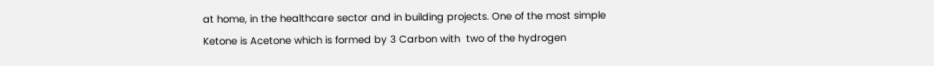at home, in the healthcare sector and in building projects. One of the most simple Ketone is Acetone which is formed by 3 Carbon with  two of the hydrogen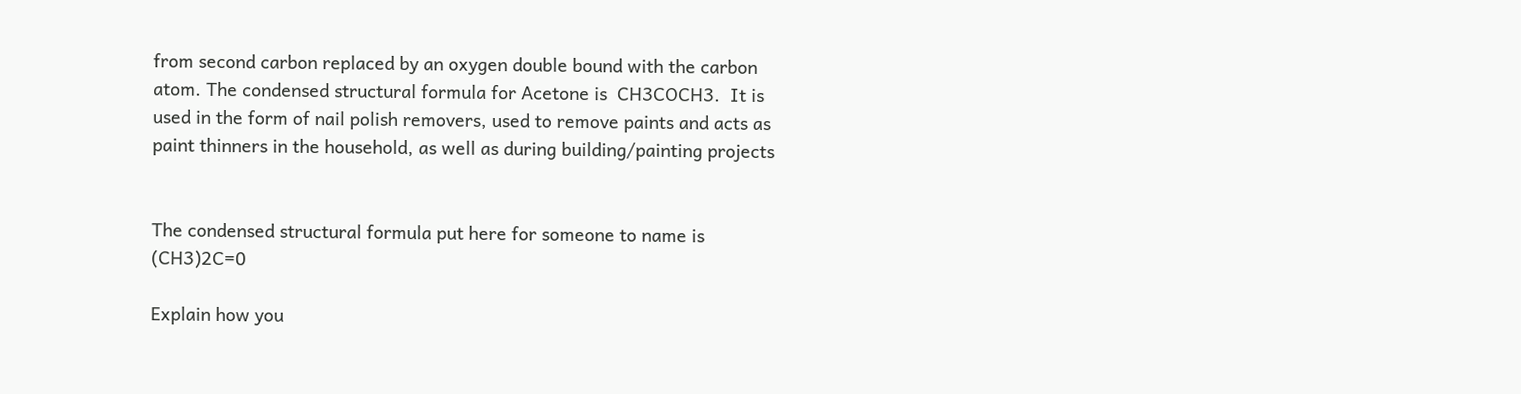from second carbon replaced by an oxygen double bound with the carbon atom. The condensed structural formula for Acetone is  CH3COCH3.  It is used in the form of nail polish removers, used to remove paints and acts as paint thinners in the household, as well as during building/painting projects


The condensed structural formula put here for someone to name is  (CH3)2C=0

Explain how you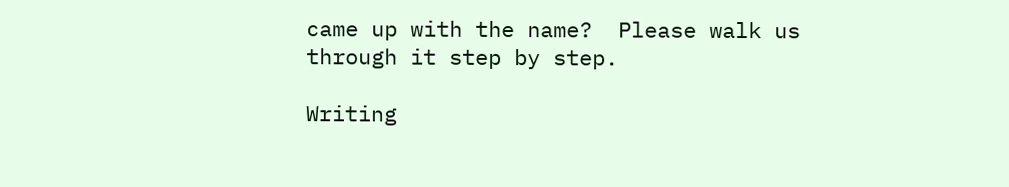came up with the name?  Please walk us through it step by step.

Writing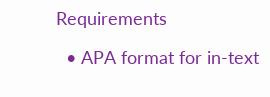Requirements

  • APA format for in-text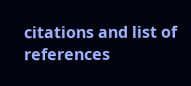citations and list of references